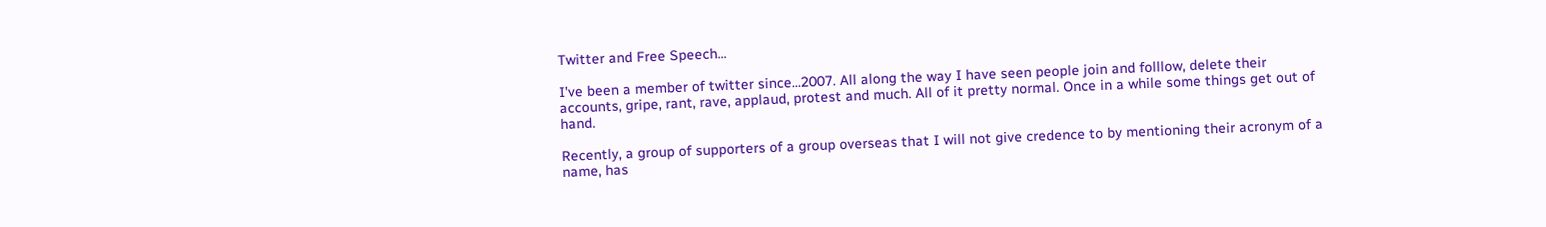Twitter and Free Speech...

I've been a member of twitter since...2007. All along the way I have seen people join and folllow, delete their accounts, gripe, rant, rave, applaud, protest and much. All of it pretty normal. Once in a while some things get out of hand.

Recently, a group of supporters of a group overseas that I will not give credence to by mentioning their acronym of a name, has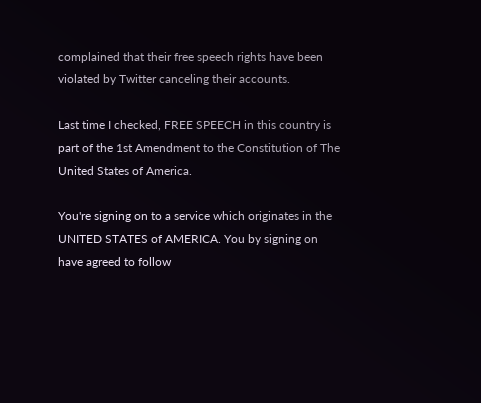complained that their free speech rights have been violated by Twitter canceling their accounts.

Last time I checked, FREE SPEECH in this country is part of the 1st Amendment to the Constitution of The United States of America.

You're signing on to a service which originates in the UNITED STATES of AMERICA. You by signing on have agreed to follow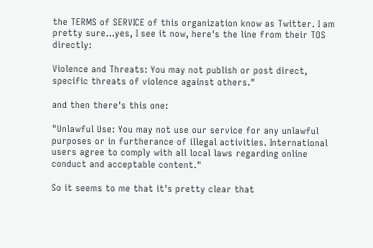the TERMS of SERVICE of this organization know as Twitter. I am pretty sure...yes, I see it now, here's the line from their TOS directly:

Violence and Threats: You may not publish or post direct, specific threats of violence against others."

and then there's this one:

"Unlawful Use: You may not use our service for any unlawful purposes or in furtherance of illegal activities. International users agree to comply with all local laws regarding online conduct and acceptable content."

So it seems to me that it's pretty clear that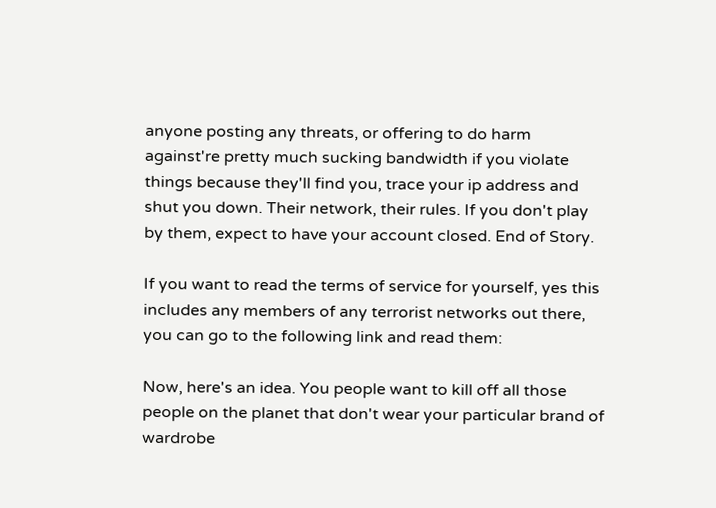anyone posting any threats, or offering to do harm against're pretty much sucking bandwidth if you violate things because they'll find you, trace your ip address and shut you down. Their network, their rules. If you don't play by them, expect to have your account closed. End of Story.

If you want to read the terms of service for yourself, yes this includes any members of any terrorist networks out there, you can go to the following link and read them:

Now, here's an idea. You people want to kill off all those people on the planet that don't wear your particular brand of wardrobe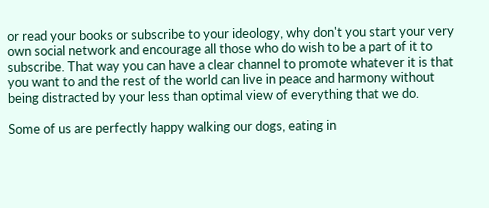or read your books or subscribe to your ideology, why don't you start your very own social network and encourage all those who do wish to be a part of it to subscribe. That way you can have a clear channel to promote whatever it is that you want to and the rest of the world can live in peace and harmony without being distracted by your less than optimal view of everything that we do.

Some of us are perfectly happy walking our dogs, eating in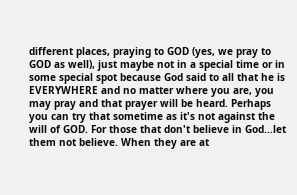different places, praying to GOD (yes, we pray to GOD as well), just maybe not in a special time or in some special spot because God said to all that he is EVERYWHERE and no matter where you are, you may pray and that prayer will be heard. Perhaps you can try that sometime as it's not against the will of GOD. For those that don't believe in God...let them not believe. When they are at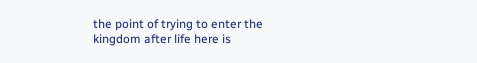the point of trying to enter the kingdom after life here is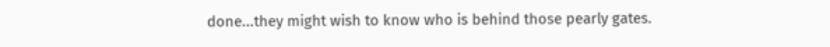done...they might wish to know who is behind those pearly gates.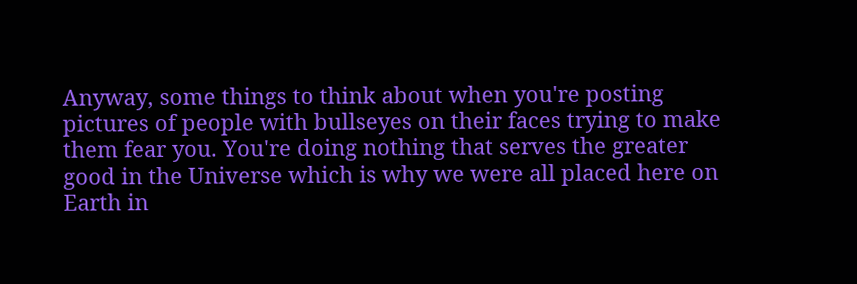Anyway, some things to think about when you're posting pictures of people with bullseyes on their faces trying to make them fear you. You're doing nothing that serves the greater good in the Universe which is why we were all placed here on Earth in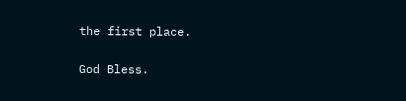the first place.

God Bless.